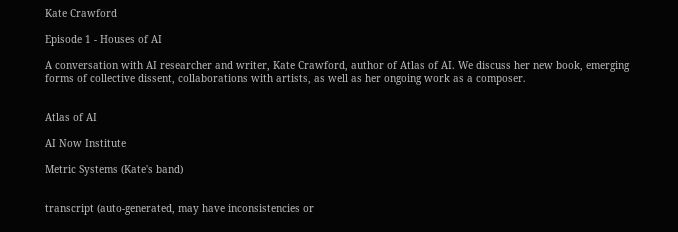Kate Crawford

Episode 1 - Houses of AI

A conversation with AI researcher and writer, Kate Crawford, author of Atlas of AI. We discuss her new book, emerging forms of collective dissent, collaborations with artists, as well as her ongoing work as a composer.


Atlas of AI

AI Now Institute

Metric Systems (Kate's band)


transcript (auto-generated, may have inconsistencies or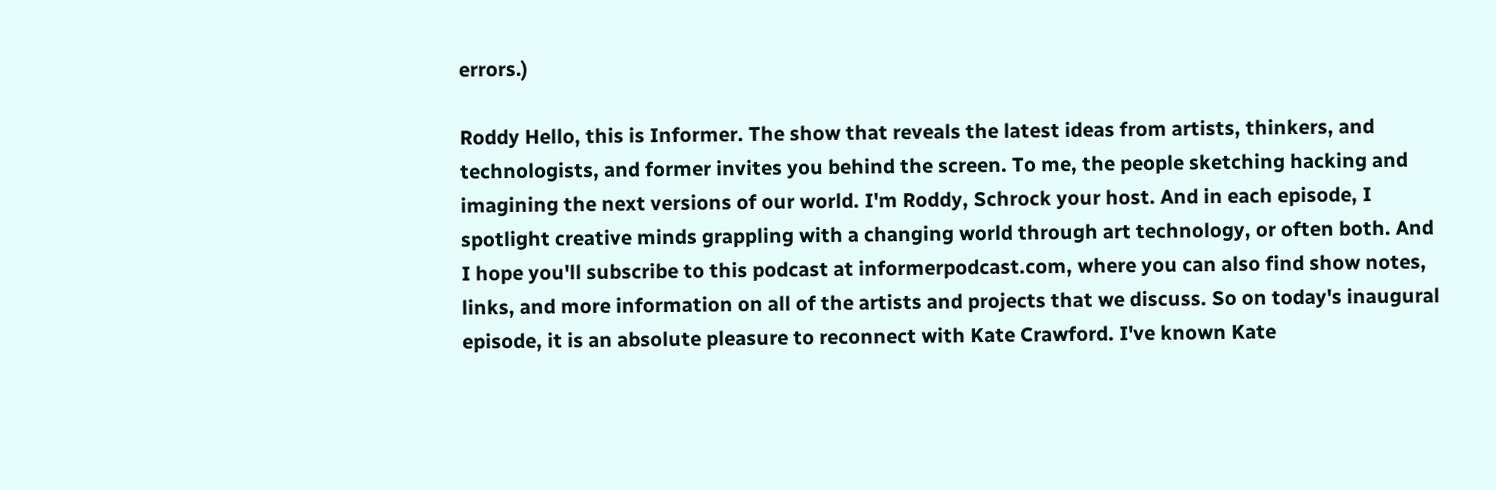errors.)

Roddy Hello, this is Informer. The show that reveals the latest ideas from artists, thinkers, and technologists, and former invites you behind the screen. To me, the people sketching hacking and imagining the next versions of our world. I'm Roddy, Schrock your host. And in each episode, I spotlight creative minds grappling with a changing world through art technology, or often both. And I hope you'll subscribe to this podcast at informerpodcast.com, where you can also find show notes, links, and more information on all of the artists and projects that we discuss. So on today's inaugural episode, it is an absolute pleasure to reconnect with Kate Crawford. I've known Kate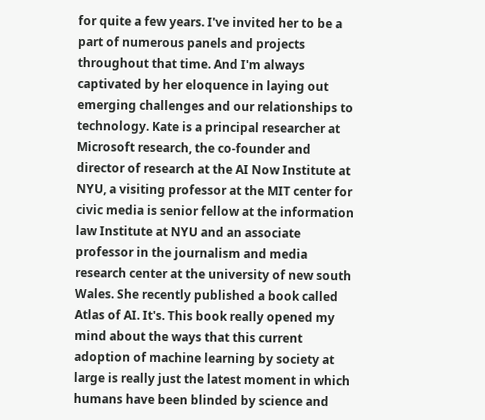for quite a few years. I've invited her to be a part of numerous panels and projects throughout that time. And I'm always captivated by her eloquence in laying out emerging challenges and our relationships to technology. Kate is a principal researcher at Microsoft research, the co-founder and director of research at the AI Now Institute at NYU, a visiting professor at the MIT center for civic media is senior fellow at the information law Institute at NYU and an associate professor in the journalism and media research center at the university of new south Wales. She recently published a book called Atlas of AI. It's. This book really opened my mind about the ways that this current adoption of machine learning by society at large is really just the latest moment in which humans have been blinded by science and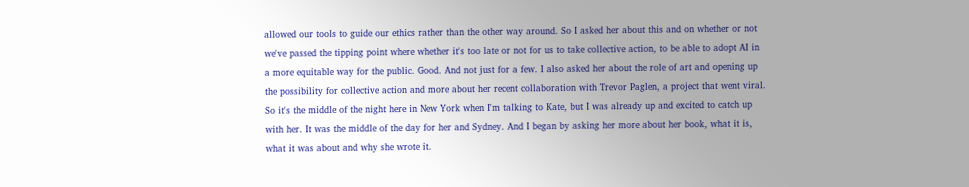allowed our tools to guide our ethics rather than the other way around. So I asked her about this and on whether or not we've passed the tipping point where whether it's too late or not for us to take collective action, to be able to adopt AI in a more equitable way for the public. Good. And not just for a few. I also asked her about the role of art and opening up the possibility for collective action and more about her recent collaboration with Trevor Paglen, a project that went viral. So it's the middle of the night here in New York when I'm talking to Kate, but I was already up and excited to catch up with her. It was the middle of the day for her and Sydney. And I began by asking her more about her book, what it is, what it was about and why she wrote it.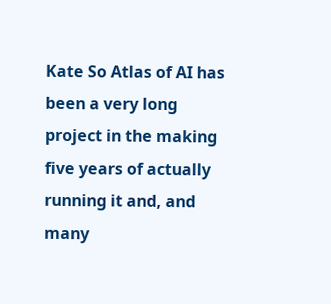Kate So Atlas of AI has been a very long project in the making five years of actually running it and, and many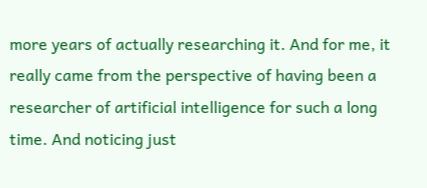more years of actually researching it. And for me, it really came from the perspective of having been a researcher of artificial intelligence for such a long time. And noticing just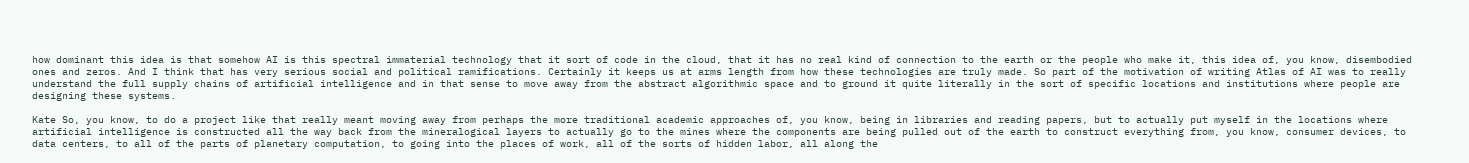how dominant this idea is that somehow AI is this spectral immaterial technology that it sort of code in the cloud, that it has no real kind of connection to the earth or the people who make it, this idea of, you know, disembodied ones and zeros. And I think that has very serious social and political ramifications. Certainly it keeps us at arms length from how these technologies are truly made. So part of the motivation of writing Atlas of AI was to really understand the full supply chains of artificial intelligence and in that sense to move away from the abstract algorithmic space and to ground it quite literally in the sort of specific locations and institutions where people are designing these systems.

Kate So, you know, to do a project like that really meant moving away from perhaps the more traditional academic approaches of, you know, being in libraries and reading papers, but to actually put myself in the locations where artificial intelligence is constructed all the way back from the mineralogical layers to actually go to the mines where the components are being pulled out of the earth to construct everything from, you know, consumer devices, to data centers, to all of the parts of planetary computation, to going into the places of work, all of the sorts of hidden labor, all along the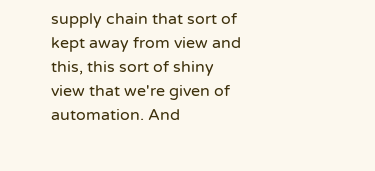supply chain that sort of kept away from view and this, this sort of shiny view that we're given of automation. And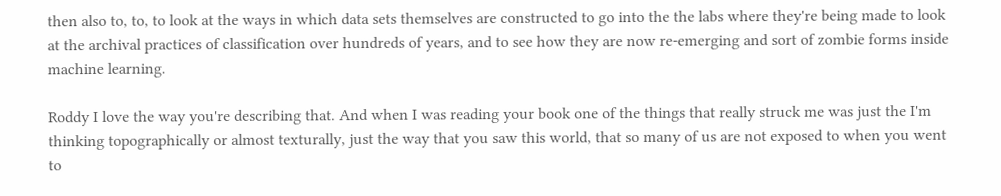then also to, to, to look at the ways in which data sets themselves are constructed to go into the the labs where they're being made to look at the archival practices of classification over hundreds of years, and to see how they are now re-emerging and sort of zombie forms inside machine learning.

Roddy I love the way you're describing that. And when I was reading your book one of the things that really struck me was just the I'm thinking topographically or almost texturally, just the way that you saw this world, that so many of us are not exposed to when you went to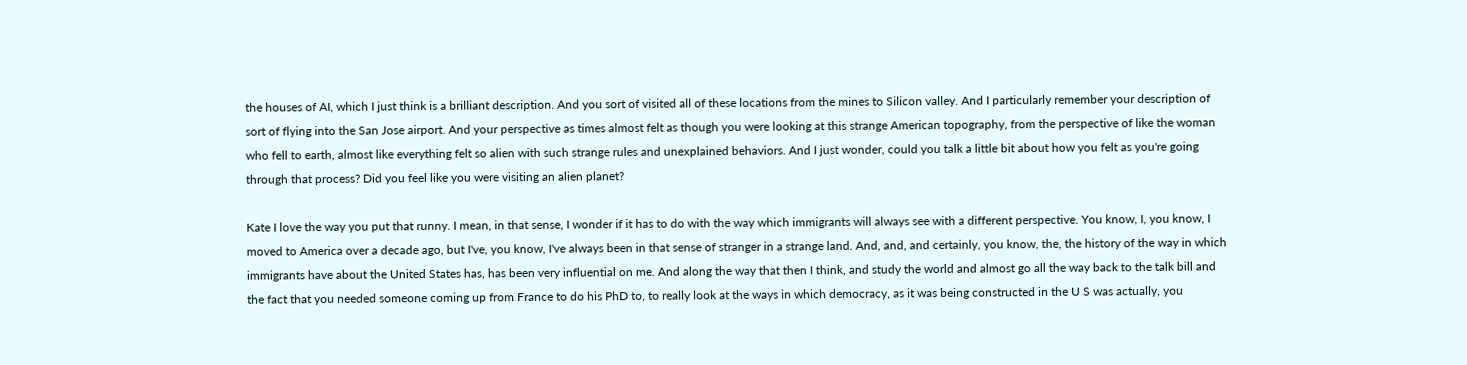the houses of AI, which I just think is a brilliant description. And you sort of visited all of these locations from the mines to Silicon valley. And I particularly remember your description of sort of flying into the San Jose airport. And your perspective as times almost felt as though you were looking at this strange American topography, from the perspective of like the woman who fell to earth, almost like everything felt so alien with such strange rules and unexplained behaviors. And I just wonder, could you talk a little bit about how you felt as you're going through that process? Did you feel like you were visiting an alien planet?

Kate I love the way you put that runny. I mean, in that sense, I wonder if it has to do with the way which immigrants will always see with a different perspective. You know, I, you know, I moved to America over a decade ago, but I've, you know, I've always been in that sense of stranger in a strange land. And, and, and certainly, you know, the, the history of the way in which immigrants have about the United States has, has been very influential on me. And along the way that then I think, and study the world and almost go all the way back to the talk bill and the fact that you needed someone coming up from France to do his PhD to, to really look at the ways in which democracy, as it was being constructed in the U S was actually, you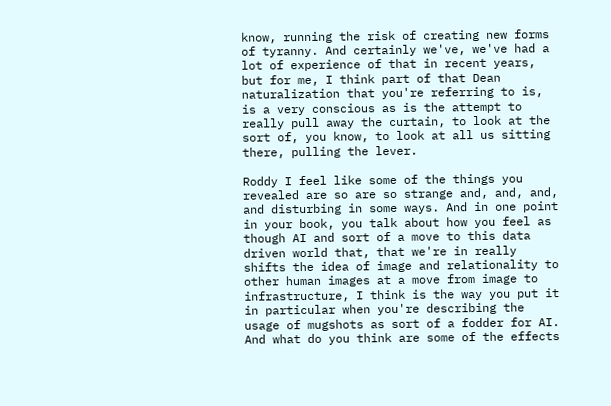know, running the risk of creating new forms of tyranny. And certainly we've, we've had a lot of experience of that in recent years, but for me, I think part of that Dean naturalization that you're referring to is, is a very conscious as is the attempt to really pull away the curtain, to look at the sort of, you know, to look at all us sitting there, pulling the lever.

Roddy I feel like some of the things you revealed are so are so strange and, and, and, and disturbing in some ways. And in one point in your book, you talk about how you feel as though AI and sort of a move to this data driven world that, that we're in really shifts the idea of image and relationality to other human images at a move from image to infrastructure, I think is the way you put it in particular when you're describing the usage of mugshots as sort of a fodder for AI. And what do you think are some of the effects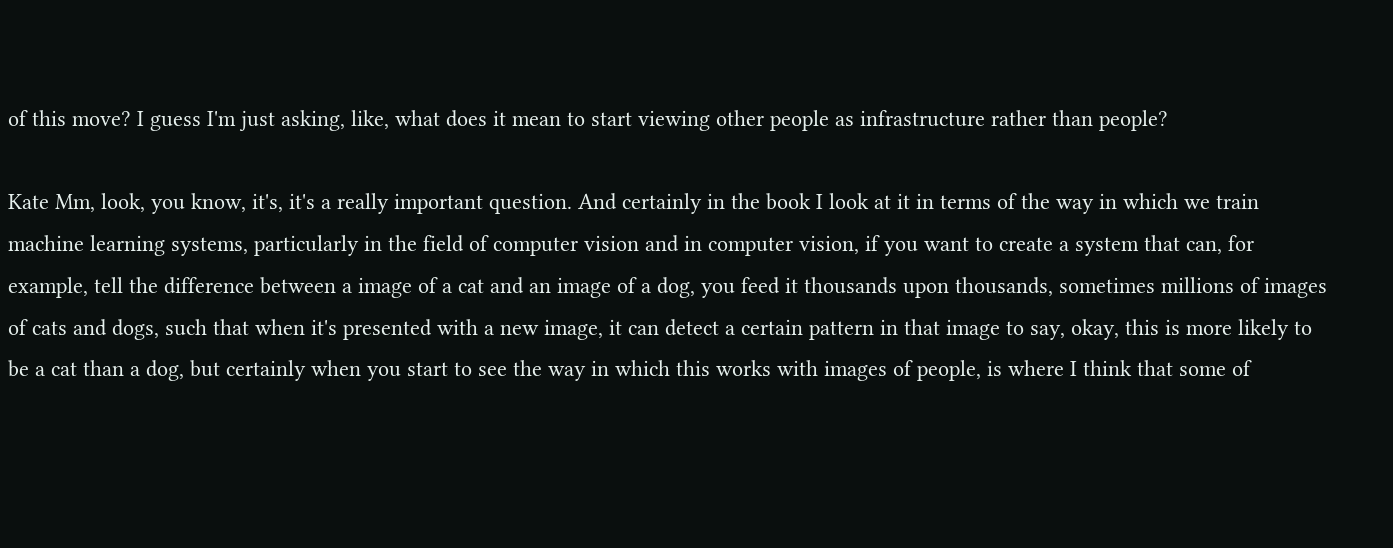of this move? I guess I'm just asking, like, what does it mean to start viewing other people as infrastructure rather than people?

Kate Mm, look, you know, it's, it's a really important question. And certainly in the book I look at it in terms of the way in which we train machine learning systems, particularly in the field of computer vision and in computer vision, if you want to create a system that can, for example, tell the difference between a image of a cat and an image of a dog, you feed it thousands upon thousands, sometimes millions of images of cats and dogs, such that when it's presented with a new image, it can detect a certain pattern in that image to say, okay, this is more likely to be a cat than a dog, but certainly when you start to see the way in which this works with images of people, is where I think that some of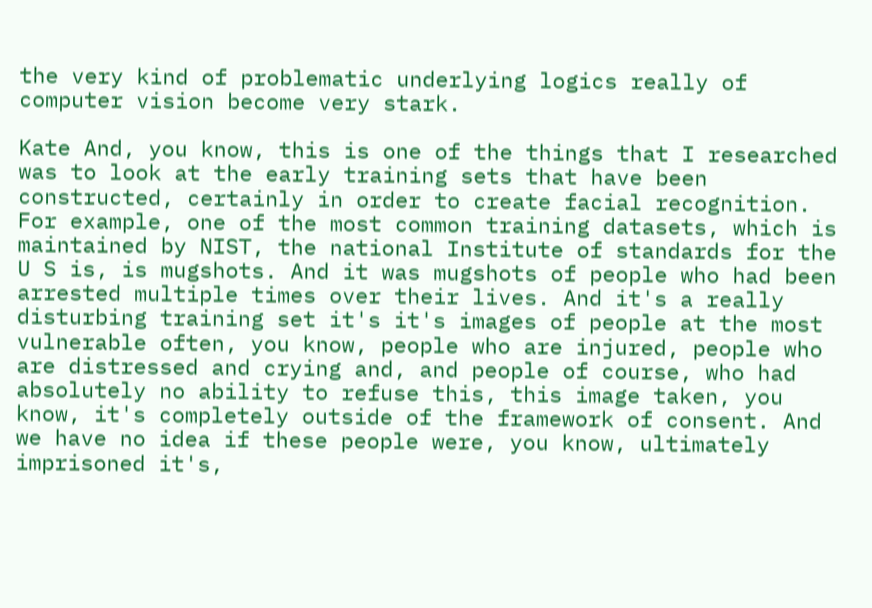the very kind of problematic underlying logics really of computer vision become very stark.

Kate And, you know, this is one of the things that I researched was to look at the early training sets that have been constructed, certainly in order to create facial recognition. For example, one of the most common training datasets, which is maintained by NIST, the national Institute of standards for the U S is, is mugshots. And it was mugshots of people who had been arrested multiple times over their lives. And it's a really disturbing training set it's it's images of people at the most vulnerable often, you know, people who are injured, people who are distressed and crying and, and people of course, who had absolutely no ability to refuse this, this image taken, you know, it's completely outside of the framework of consent. And we have no idea if these people were, you know, ultimately imprisoned it's,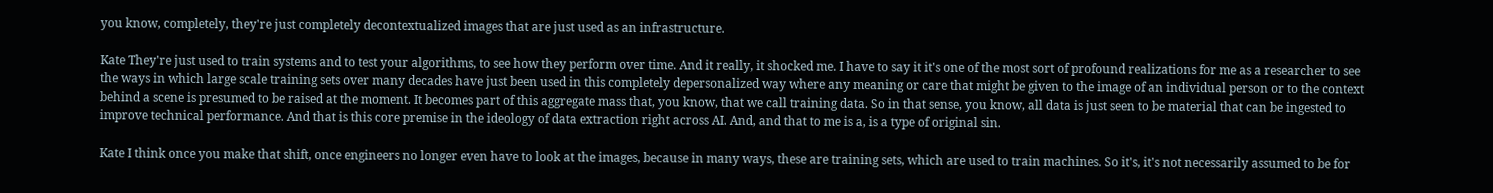you know, completely, they're just completely decontextualized images that are just used as an infrastructure.

Kate They're just used to train systems and to test your algorithms, to see how they perform over time. And it really, it shocked me. I have to say it it's one of the most sort of profound realizations for me as a researcher to see the ways in which large scale training sets over many decades have just been used in this completely depersonalized way where any meaning or care that might be given to the image of an individual person or to the context behind a scene is presumed to be raised at the moment. It becomes part of this aggregate mass that, you know, that we call training data. So in that sense, you know, all data is just seen to be material that can be ingested to improve technical performance. And that is this core premise in the ideology of data extraction right across AI. And, and that to me is a, is a type of original sin.

Kate I think once you make that shift, once engineers no longer even have to look at the images, because in many ways, these are training sets, which are used to train machines. So it's, it's not necessarily assumed to be for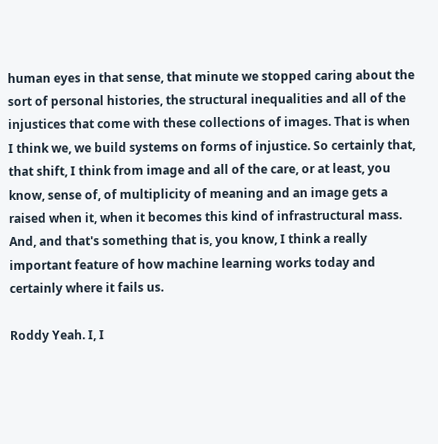human eyes in that sense, that minute we stopped caring about the sort of personal histories, the structural inequalities and all of the injustices that come with these collections of images. That is when I think we, we build systems on forms of injustice. So certainly that, that shift, I think from image and all of the care, or at least, you know, sense of, of multiplicity of meaning and an image gets a raised when it, when it becomes this kind of infrastructural mass. And, and that's something that is, you know, I think a really important feature of how machine learning works today and certainly where it fails us.

Roddy Yeah. I, I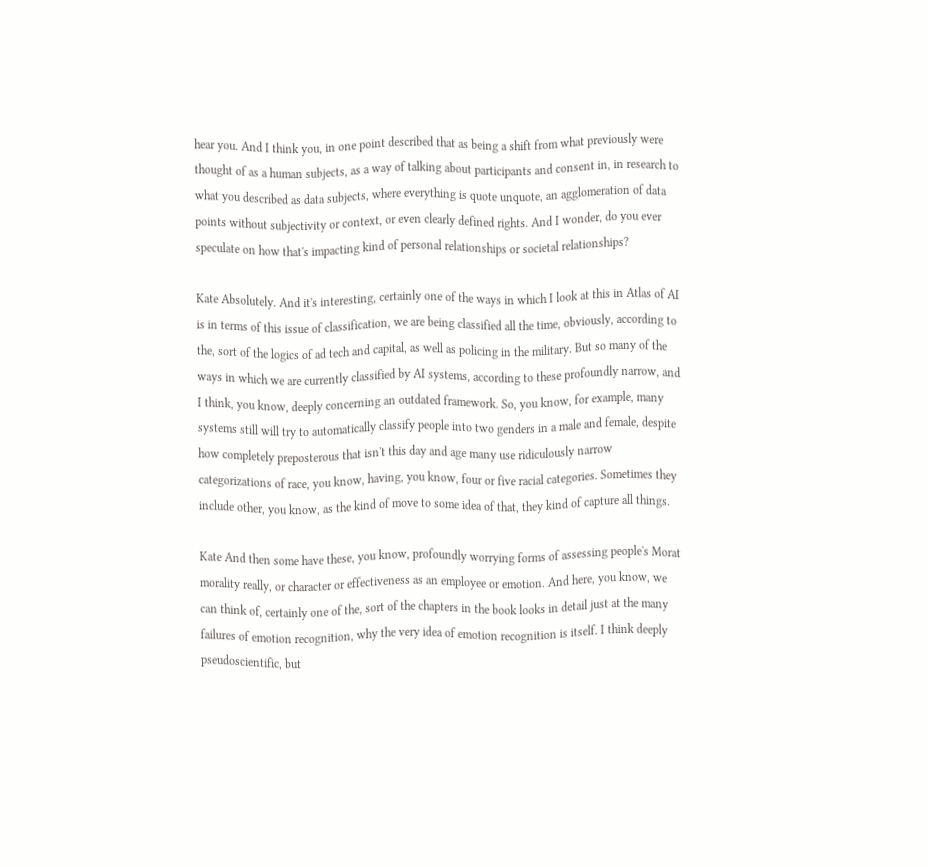hear you. And I think you, in one point described that as being a shift from what previously were thought of as a human subjects, as a way of talking about participants and consent in, in research to what you described as data subjects, where everything is quote unquote, an agglomeration of data points without subjectivity or context, or even clearly defined rights. And I wonder, do you ever speculate on how that's impacting kind of personal relationships or societal relationships?

Kate Absolutely. And it's interesting, certainly one of the ways in which I look at this in Atlas of AI is in terms of this issue of classification, we are being classified all the time, obviously, according to the, sort of the logics of ad tech and capital, as well as policing in the military. But so many of the ways in which we are currently classified by AI systems, according to these profoundly narrow, and I think, you know, deeply concerning an outdated framework. So, you know, for example, many systems still will try to automatically classify people into two genders in a male and female, despite how completely preposterous that isn't this day and age many use ridiculously narrow categorizations of race, you know, having, you know, four or five racial categories. Sometimes they include other, you know, as the kind of move to some idea of that, they kind of capture all things.

Kate And then some have these, you know, profoundly worrying forms of assessing people's Morat morality really, or character or effectiveness as an employee or emotion. And here, you know, we can think of, certainly one of the, sort of the chapters in the book looks in detail just at the many failures of emotion recognition, why the very idea of emotion recognition is itself. I think deeply pseudoscientific, but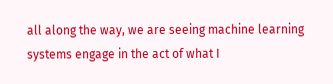all along the way, we are seeing machine learning systems engage in the act of what I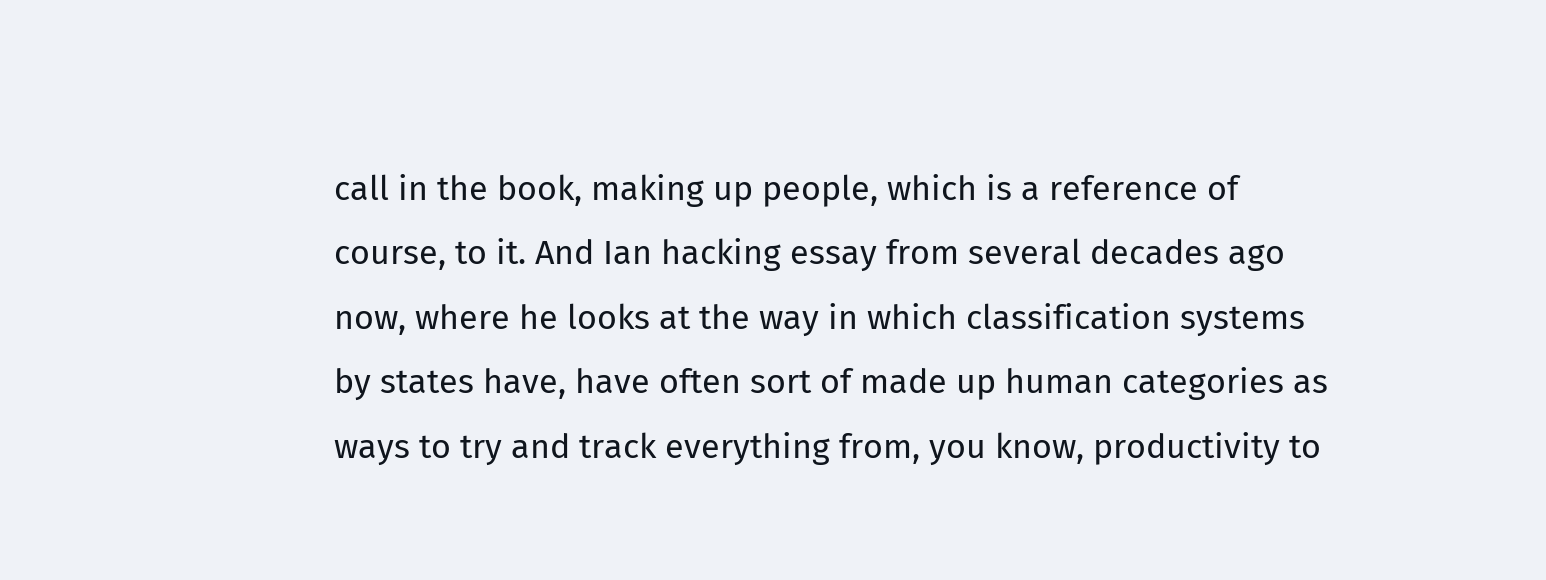call in the book, making up people, which is a reference of course, to it. And Ian hacking essay from several decades ago now, where he looks at the way in which classification systems by states have, have often sort of made up human categories as ways to try and track everything from, you know, productivity to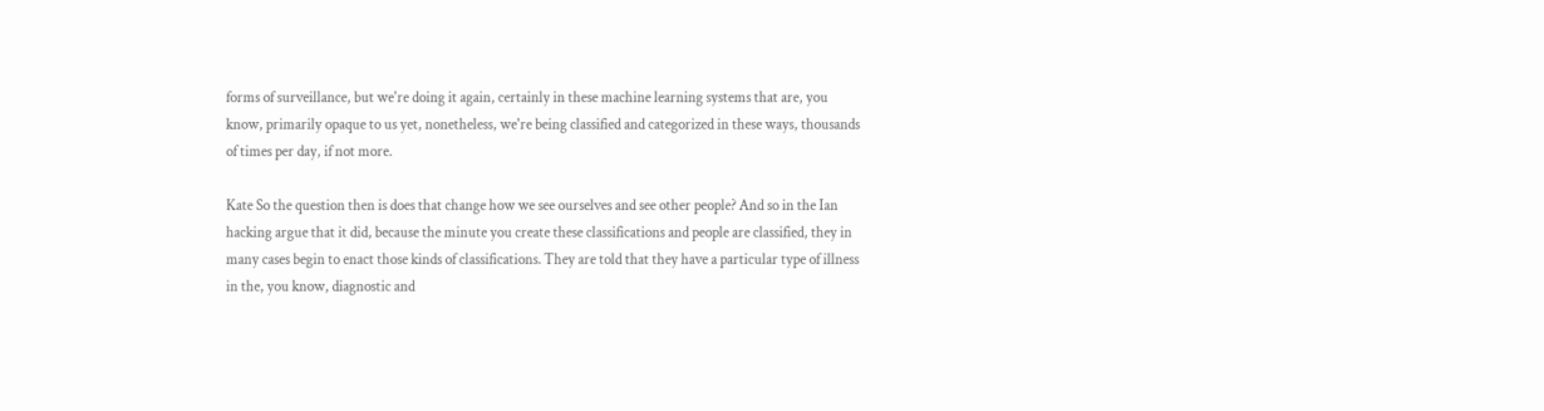forms of surveillance, but we're doing it again, certainly in these machine learning systems that are, you know, primarily opaque to us yet, nonetheless, we're being classified and categorized in these ways, thousands of times per day, if not more.

Kate So the question then is does that change how we see ourselves and see other people? And so in the Ian hacking argue that it did, because the minute you create these classifications and people are classified, they in many cases begin to enact those kinds of classifications. They are told that they have a particular type of illness in the, you know, diagnostic and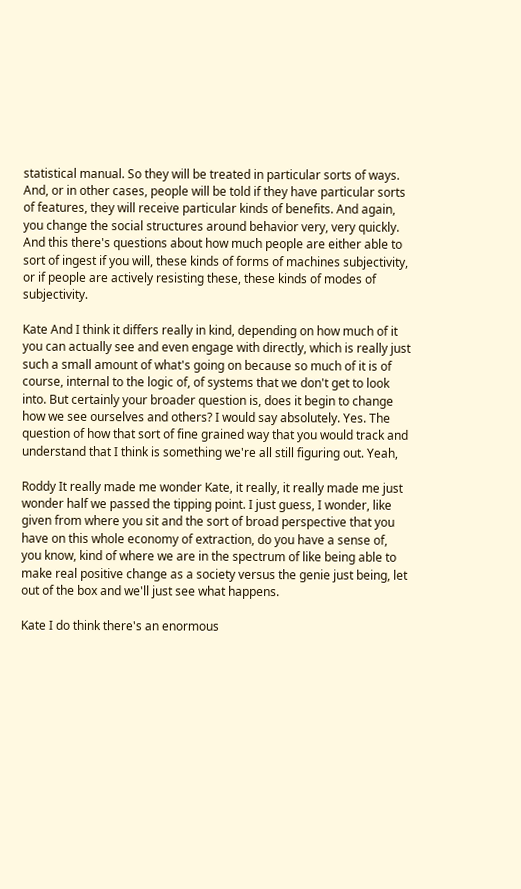statistical manual. So they will be treated in particular sorts of ways. And, or in other cases, people will be told if they have particular sorts of features, they will receive particular kinds of benefits. And again, you change the social structures around behavior very, very quickly. And this there's questions about how much people are either able to sort of ingest if you will, these kinds of forms of machines subjectivity, or if people are actively resisting these, these kinds of modes of subjectivity.

Kate And I think it differs really in kind, depending on how much of it you can actually see and even engage with directly, which is really just such a small amount of what's going on because so much of it is of course, internal to the logic of, of systems that we don't get to look into. But certainly your broader question is, does it begin to change how we see ourselves and others? I would say absolutely. Yes. The question of how that sort of fine grained way that you would track and understand that I think is something we're all still figuring out. Yeah,

Roddy It really made me wonder Kate, it really, it really made me just wonder half we passed the tipping point. I just guess, I wonder, like given from where you sit and the sort of broad perspective that you have on this whole economy of extraction, do you have a sense of, you know, kind of where we are in the spectrum of like being able to make real positive change as a society versus the genie just being, let out of the box and we'll just see what happens.

Kate I do think there's an enormous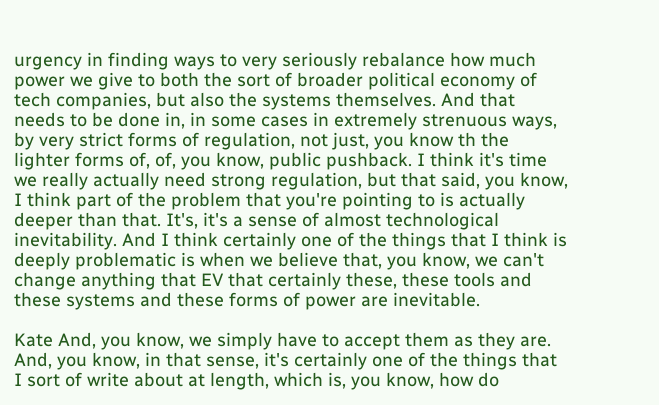urgency in finding ways to very seriously rebalance how much power we give to both the sort of broader political economy of tech companies, but also the systems themselves. And that needs to be done in, in some cases in extremely strenuous ways, by very strict forms of regulation, not just, you know th the lighter forms of, of, you know, public pushback. I think it's time we really actually need strong regulation, but that said, you know, I think part of the problem that you're pointing to is actually deeper than that. It's, it's a sense of almost technological inevitability. And I think certainly one of the things that I think is deeply problematic is when we believe that, you know, we can't change anything that EV that certainly these, these tools and these systems and these forms of power are inevitable.

Kate And, you know, we simply have to accept them as they are. And, you know, in that sense, it's certainly one of the things that I sort of write about at length, which is, you know, how do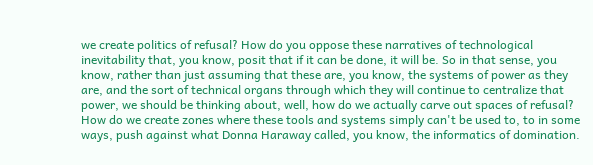we create politics of refusal? How do you oppose these narratives of technological inevitability that, you know, posit that if it can be done, it will be. So in that sense, you know, rather than just assuming that these are, you know, the systems of power as they are, and the sort of technical organs through which they will continue to centralize that power, we should be thinking about, well, how do we actually carve out spaces of refusal? How do we create zones where these tools and systems simply can't be used to, to in some ways, push against what Donna Haraway called, you know, the informatics of domination.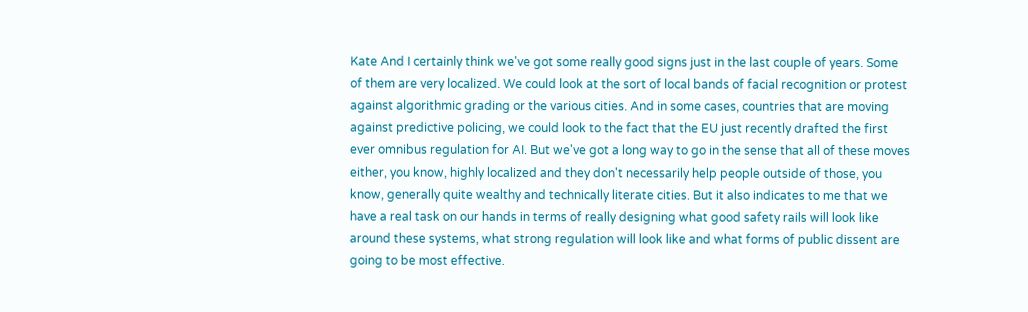Kate And I certainly think we've got some really good signs just in the last couple of years. Some of them are very localized. We could look at the sort of local bands of facial recognition or protest against algorithmic grading or the various cities. And in some cases, countries that are moving against predictive policing, we could look to the fact that the EU just recently drafted the first ever omnibus regulation for AI. But we've got a long way to go in the sense that all of these moves either, you know, highly localized and they don't necessarily help people outside of those, you know, generally quite wealthy and technically literate cities. But it also indicates to me that we have a real task on our hands in terms of really designing what good safety rails will look like around these systems, what strong regulation will look like and what forms of public dissent are going to be most effective.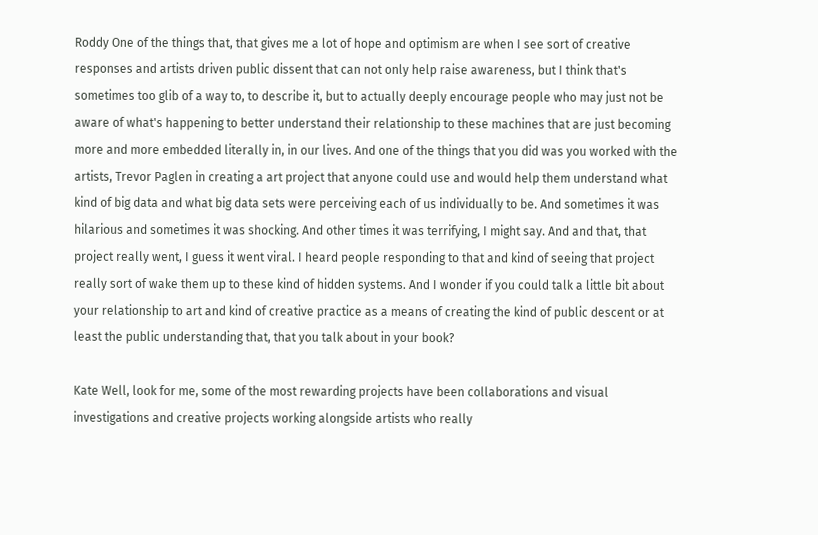Roddy One of the things that, that gives me a lot of hope and optimism are when I see sort of creative responses and artists driven public dissent that can not only help raise awareness, but I think that's sometimes too glib of a way to, to describe it, but to actually deeply encourage people who may just not be aware of what's happening to better understand their relationship to these machines that are just becoming more and more embedded literally in, in our lives. And one of the things that you did was you worked with the artists, Trevor Paglen in creating a art project that anyone could use and would help them understand what kind of big data and what big data sets were perceiving each of us individually to be. And sometimes it was hilarious and sometimes it was shocking. And other times it was terrifying, I might say. And and that, that project really went, I guess it went viral. I heard people responding to that and kind of seeing that project really sort of wake them up to these kind of hidden systems. And I wonder if you could talk a little bit about your relationship to art and kind of creative practice as a means of creating the kind of public descent or at least the public understanding that, that you talk about in your book?

Kate Well, look for me, some of the most rewarding projects have been collaborations and visual investigations and creative projects working alongside artists who really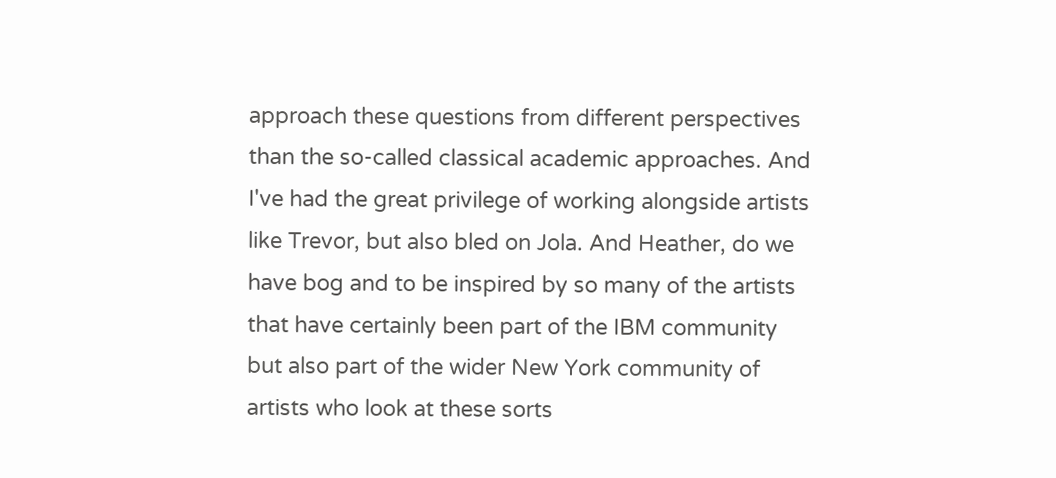approach these questions from different perspectives than the so-called classical academic approaches. And I've had the great privilege of working alongside artists like Trevor, but also bled on Jola. And Heather, do we have bog and to be inspired by so many of the artists that have certainly been part of the IBM community but also part of the wider New York community of artists who look at these sorts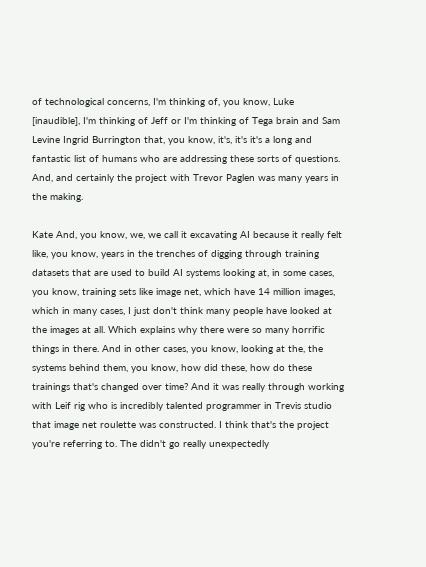of technological concerns, I'm thinking of, you know, Luke [inaudible], I'm thinking of Jeff or I'm thinking of Tega brain and Sam Levine Ingrid Burrington that, you know, it's, it's it's a long and fantastic list of humans who are addressing these sorts of questions. And, and certainly the project with Trevor Paglen was many years in the making.

Kate And, you know, we, we call it excavating AI because it really felt like, you know, years in the trenches of digging through training datasets that are used to build AI systems looking at, in some cases, you know, training sets like image net, which have 14 million images, which in many cases, I just don't think many people have looked at the images at all. Which explains why there were so many horrific things in there. And in other cases, you know, looking at the, the systems behind them, you know, how did these, how do these trainings that's changed over time? And it was really through working with Leif rig who is incredibly talented programmer in Trevis studio that image net roulette was constructed. I think that's the project you're referring to. The didn't go really unexpectedly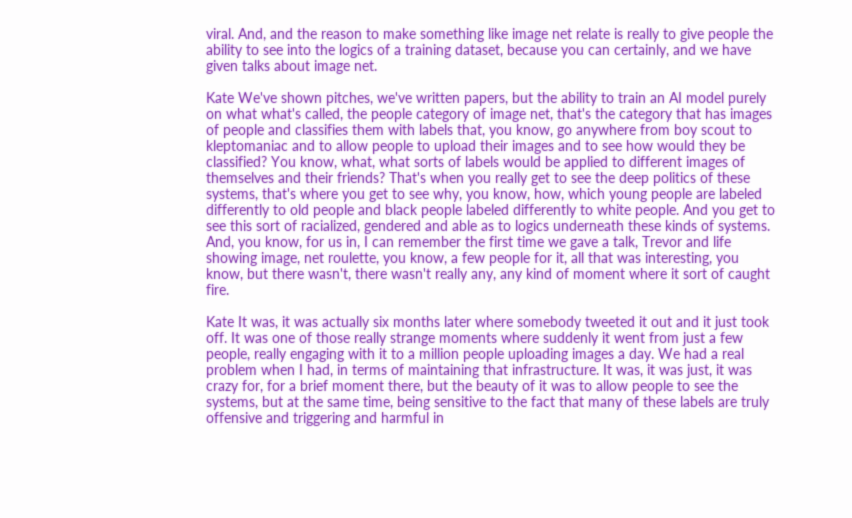viral. And, and the reason to make something like image net relate is really to give people the ability to see into the logics of a training dataset, because you can certainly, and we have given talks about image net.

Kate We've shown pitches, we've written papers, but the ability to train an AI model purely on what what's called, the people category of image net, that's the category that has images of people and classifies them with labels that, you know, go anywhere from boy scout to kleptomaniac and to allow people to upload their images and to see how would they be classified? You know, what, what sorts of labels would be applied to different images of themselves and their friends? That's when you really get to see the deep politics of these systems, that's where you get to see why, you know, how, which young people are labeled differently to old people and black people labeled differently to white people. And you get to see this sort of racialized, gendered and able as to logics underneath these kinds of systems. And, you know, for us in, I can remember the first time we gave a talk, Trevor and life showing image, net roulette, you know, a few people for it, all that was interesting, you know, but there wasn't, there wasn't really any, any kind of moment where it sort of caught fire.

Kate It was, it was actually six months later where somebody tweeted it out and it just took off. It was one of those really strange moments where suddenly it went from just a few people, really engaging with it to a million people uploading images a day. We had a real problem when I had, in terms of maintaining that infrastructure. It was, it was just, it was crazy for, for a brief moment there, but the beauty of it was to allow people to see the systems, but at the same time, being sensitive to the fact that many of these labels are truly offensive and triggering and harmful in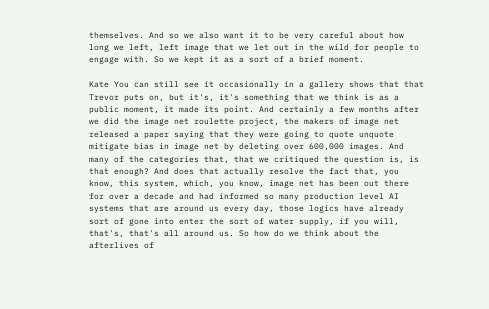themselves. And so we also want it to be very careful about how long we left, left image that we let out in the wild for people to engage with. So we kept it as a sort of a brief moment.

Kate You can still see it occasionally in a gallery shows that that Trevor puts on, but it's, it's something that we think is as a public moment, it made its point. And certainly a few months after we did the image net roulette project, the makers of image net released a paper saying that they were going to quote unquote mitigate bias in image net by deleting over 600,000 images. And many of the categories that, that we critiqued the question is, is that enough? And does that actually resolve the fact that, you know, this system, which, you know, image net has been out there for over a decade and had informed so many production level AI systems that are around us every day, those logics have already sort of gone into enter the sort of water supply, if you will, that's, that's all around us. So how do we think about the afterlives of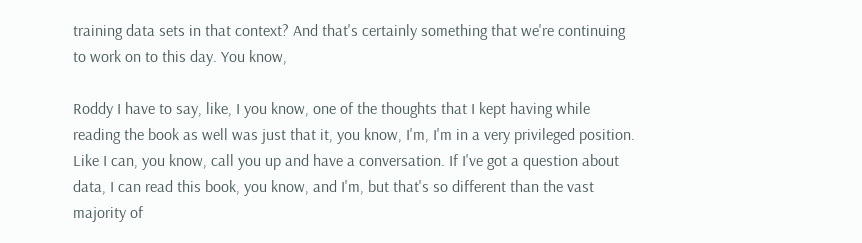training data sets in that context? And that's certainly something that we're continuing to work on to this day. You know,

Roddy I have to say, like, I you know, one of the thoughts that I kept having while reading the book as well was just that it, you know, I'm, I'm in a very privileged position. Like I can, you know, call you up and have a conversation. If I've got a question about data, I can read this book, you know, and I'm, but that's so different than the vast majority of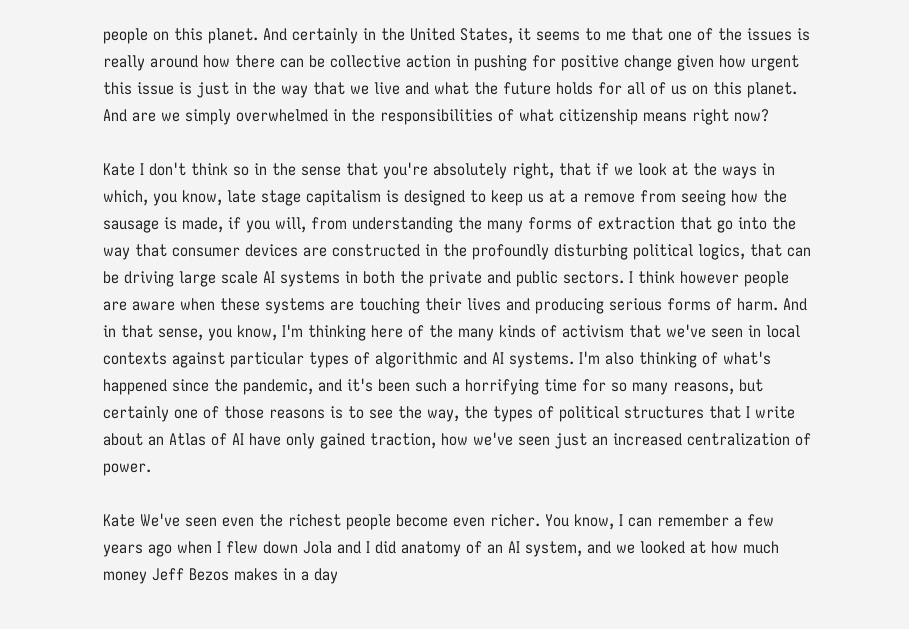people on this planet. And certainly in the United States, it seems to me that one of the issues is really around how there can be collective action in pushing for positive change given how urgent this issue is just in the way that we live and what the future holds for all of us on this planet. And are we simply overwhelmed in the responsibilities of what citizenship means right now?

Kate I don't think so in the sense that you're absolutely right, that if we look at the ways in which, you know, late stage capitalism is designed to keep us at a remove from seeing how the sausage is made, if you will, from understanding the many forms of extraction that go into the way that consumer devices are constructed in the profoundly disturbing political logics, that can be driving large scale AI systems in both the private and public sectors. I think however people are aware when these systems are touching their lives and producing serious forms of harm. And in that sense, you know, I'm thinking here of the many kinds of activism that we've seen in local contexts against particular types of algorithmic and AI systems. I'm also thinking of what's happened since the pandemic, and it's been such a horrifying time for so many reasons, but certainly one of those reasons is to see the way, the types of political structures that I write about an Atlas of AI have only gained traction, how we've seen just an increased centralization of power.

Kate We've seen even the richest people become even richer. You know, I can remember a few years ago when I flew down Jola and I did anatomy of an AI system, and we looked at how much money Jeff Bezos makes in a day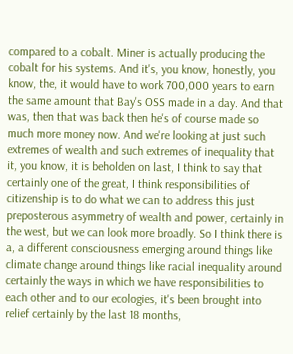compared to a cobalt. Miner is actually producing the cobalt for his systems. And it's, you know, honestly, you know, the, it would have to work 700,000 years to earn the same amount that Bay's OSS made in a day. And that was, then that was back then he's of course made so much more money now. And we're looking at just such extremes of wealth and such extremes of inequality that it, you know, it is beholden on last, I think to say that certainly one of the great, I think responsibilities of citizenship is to do what we can to address this just preposterous asymmetry of wealth and power, certainly in the west, but we can look more broadly. So I think there is a, a different consciousness emerging around things like climate change around things like racial inequality around certainly the ways in which we have responsibilities to each other and to our ecologies, it's been brought into relief certainly by the last 18 months,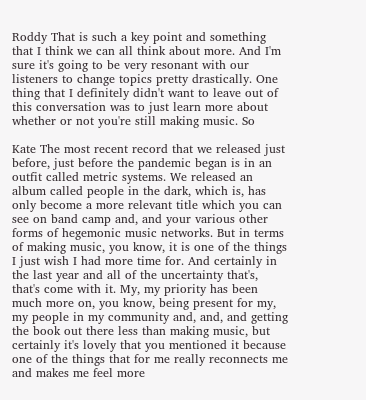Roddy That is such a key point and something that I think we can all think about more. And I'm sure it's going to be very resonant with our listeners to change topics pretty drastically. One thing that I definitely didn't want to leave out of this conversation was to just learn more about whether or not you're still making music. So

Kate The most recent record that we released just before, just before the pandemic began is in an outfit called metric systems. We released an album called people in the dark, which is, has only become a more relevant title which you can see on band camp and, and your various other forms of hegemonic music networks. But in terms of making music, you know, it is one of the things I just wish I had more time for. And certainly in the last year and all of the uncertainty that's, that's come with it. My, my priority has been much more on, you know, being present for my, my people in my community and, and, and getting the book out there less than making music, but certainly it's lovely that you mentioned it because one of the things that for me really reconnects me and makes me feel more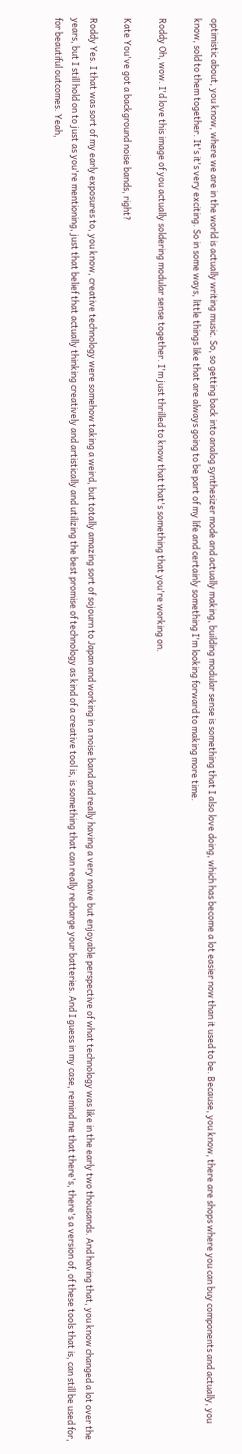optimistic about, you know, where we are in the world is actually writing music. So, so getting back into analog synthesizer mode and actually making, building modular sense is something that I also love doing, which has become a lot easier now than it used to be. Because, you know, there are shops where you can buy components and actually, you know, sold to them together. It's it's very exciting. So in some ways, little things like that are always going to be part of my life and certainly something I'm looking forward to making more time.

Roddy Oh, wow. I'd love this image of you actually soldering modular sense together. I'm just thrilled to know that that's something that you're working on.

Kate You've got a background noise bands, right?

Roddy Yes. I that was sort of my early exposures to, you know, creative technology were somehow taking a weird, but totally amazing sort of sojourn to Japan and working in a noise band and really having a very naive but enjoyable perspective of what technology was like in the early two thousands. And having that, you know changed a lot over the years, but I still hold on to just as you're mentioning, just that belief that actually thinking creatively and artistically and utilizing the best promise of technology as kind of a creative tool is, is something that can really recharge your batteries. And I guess in my case, remind me that there's, there's a version of, of these tools that is, can still be used for, for beautiful outcomes. Yeah,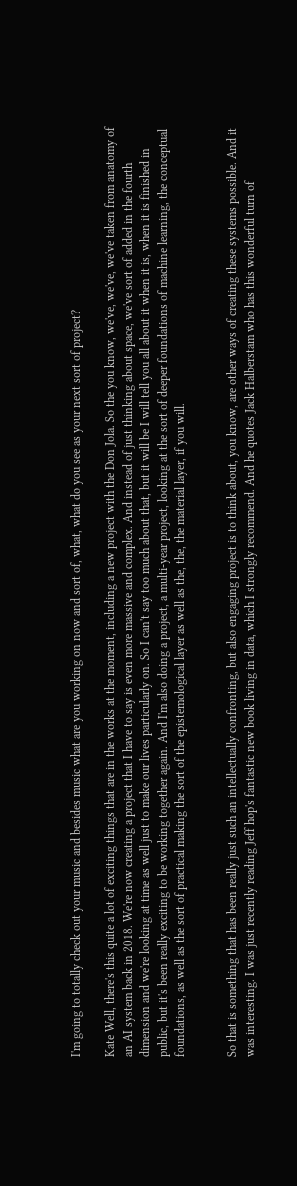I'm going to totally check out your music and besides music what are you working on now and sort of, what, what do you see as your next sort of project?

Kate Well, there's this quite a lot of exciting things that are in the works at the moment, including a new project with the Don Jola. So the you know, we've, we've, we've taken from anatomy of an AI system back in 2018. We're now creating a project that I have to say is even more massive and complex. And instead of just thinking about space, we've sort of added in the fourth dimension and we're looking at time as well just to make our lives particularly on. So I can't say too much about that, but it will be I will tell you all about it when it is, when it is finished in public, but it's been really exciting to be working together again. And I'm also doing a project, a multi-year project, looking at the sort of deeper foundations of machine learning, the conceptual foundations, as well as the sort of practical making the sort of the epistemological layer as well as the, the, the material layer, if you will.


So that is something that has been really just such an intellectually confronting, but also engaging project is to think about, you know, are other ways of creating these systems possible. And it was interesting. I was just recently reading Jeff hop's fantastic new book living in data, which I strongly recommend. And he quotes Jack Halberstam who has this wonderful turn of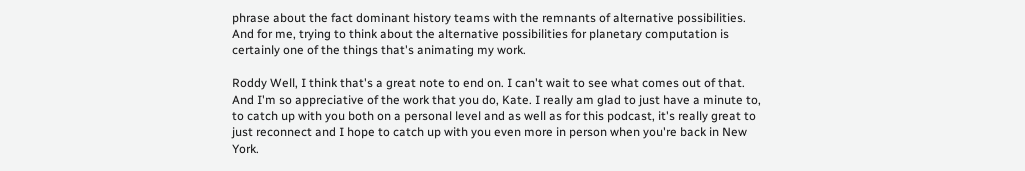phrase about the fact dominant history teams with the remnants of alternative possibilities. And for me, trying to think about the alternative possibilities for planetary computation is certainly one of the things that's animating my work.

Roddy Well, I think that's a great note to end on. I can't wait to see what comes out of that. And I'm so appreciative of the work that you do, Kate. I really am glad to just have a minute to, to catch up with you both on a personal level and as well as for this podcast, it's really great to just reconnect and I hope to catch up with you even more in person when you're back in New York.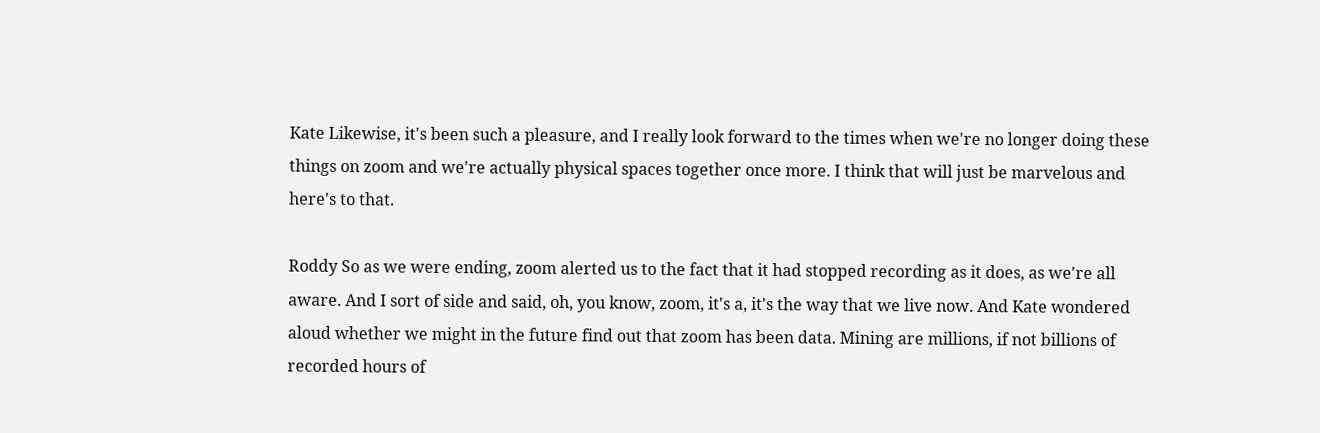Kate Likewise, it's been such a pleasure, and I really look forward to the times when we're no longer doing these things on zoom and we're actually physical spaces together once more. I think that will just be marvelous and here's to that.

Roddy So as we were ending, zoom alerted us to the fact that it had stopped recording as it does, as we're all aware. And I sort of side and said, oh, you know, zoom, it's a, it's the way that we live now. And Kate wondered aloud whether we might in the future find out that zoom has been data. Mining are millions, if not billions of recorded hours of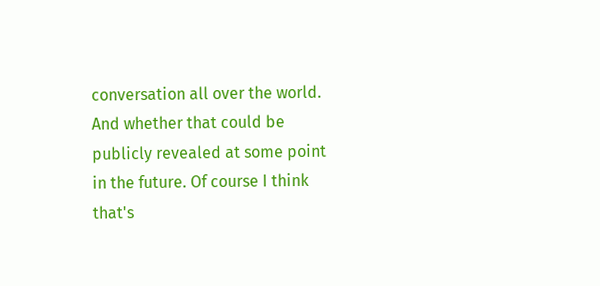conversation all over the world. And whether that could be publicly revealed at some point in the future. Of course I think that's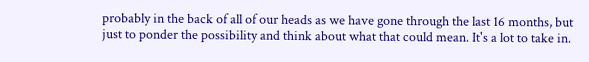probably in the back of all of our heads as we have gone through the last 16 months, but just to ponder the possibility and think about what that could mean. It's a lot to take in.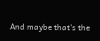And maybe that's the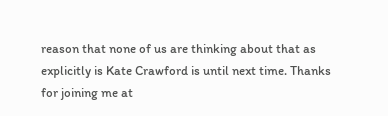reason that none of us are thinking about that as explicitly is Kate Crawford is until next time. Thanks for joining me at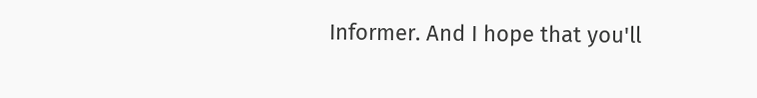Informer. And I hope that you'll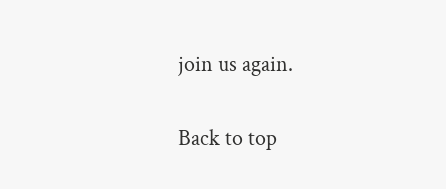join us again.

Back to top